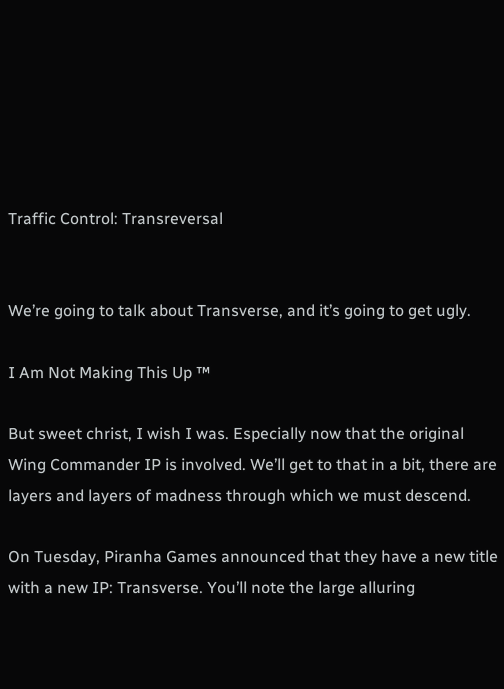Traffic Control: Transreversal


We’re going to talk about Transverse, and it’s going to get ugly.

I Am Not Making This Up ™

But sweet christ, I wish I was. Especially now that the original Wing Commander IP is involved. We’ll get to that in a bit, there are layers and layers of madness through which we must descend.

On Tuesday, Piranha Games announced that they have a new title with a new IP: Transverse. You’ll note the large alluring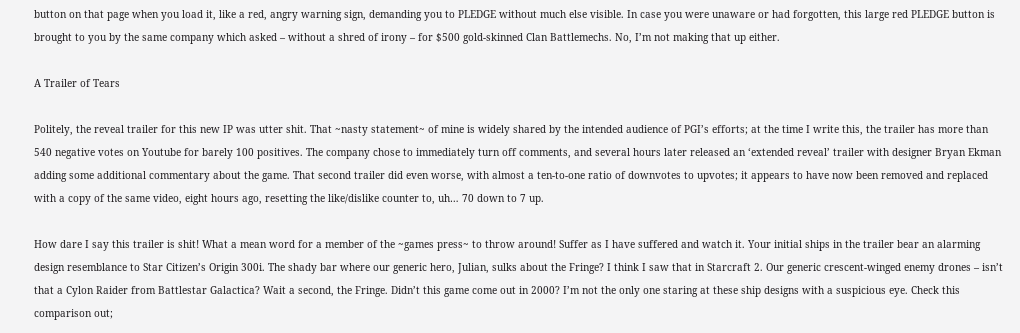button on that page when you load it, like a red, angry warning sign, demanding you to PLEDGE without much else visible. In case you were unaware or had forgotten, this large red PLEDGE button is brought to you by the same company which asked – without a shred of irony – for $500 gold-skinned Clan Battlemechs. No, I’m not making that up either.

A Trailer of Tears

Politely, the reveal trailer for this new IP was utter shit. That ~nasty statement~ of mine is widely shared by the intended audience of PGI’s efforts; at the time I write this, the trailer has more than 540 negative votes on Youtube for barely 100 positives. The company chose to immediately turn off comments, and several hours later released an ‘extended reveal’ trailer with designer Bryan Ekman adding some additional commentary about the game. That second trailer did even worse, with almost a ten-to-one ratio of downvotes to upvotes; it appears to have now been removed and replaced with a copy of the same video, eight hours ago, resetting the like/dislike counter to, uh… 70 down to 7 up.

How dare I say this trailer is shit! What a mean word for a member of the ~games press~ to throw around! Suffer as I have suffered and watch it. Your initial ships in the trailer bear an alarming design resemblance to Star Citizen’s Origin 300i. The shady bar where our generic hero, Julian, sulks about the Fringe? I think I saw that in Starcraft 2. Our generic crescent-winged enemy drones – isn’t that a Cylon Raider from Battlestar Galactica? Wait a second, the Fringe. Didn’t this game come out in 2000? I’m not the only one staring at these ship designs with a suspicious eye. Check this comparison out;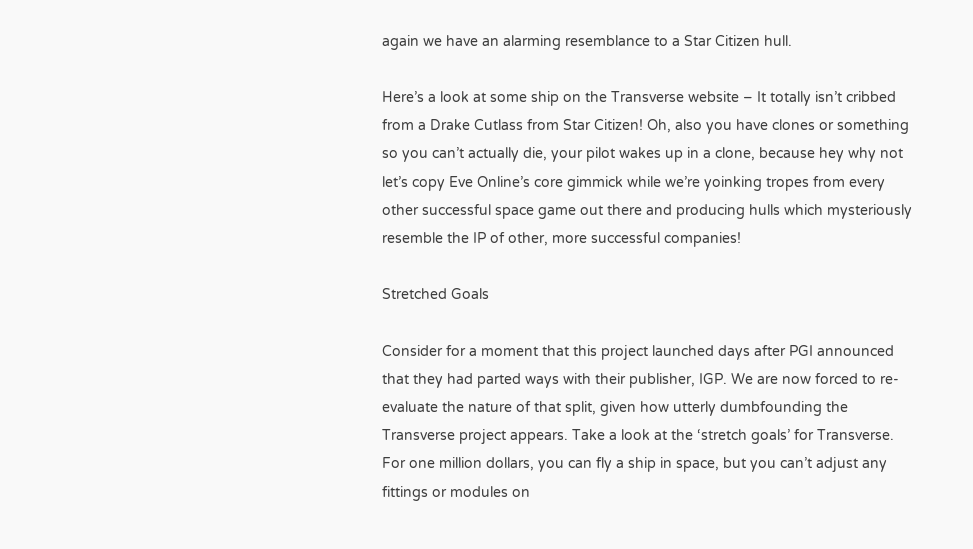again we have an alarming resemblance to a Star Citizen hull.

Here’s a look at some ship on the Transverse website – It totally isn’t cribbed from a Drake Cutlass from Star Citizen! Oh, also you have clones or something so you can’t actually die, your pilot wakes up in a clone, because hey why not let’s copy Eve Online’s core gimmick while we’re yoinking tropes from every other successful space game out there and producing hulls which mysteriously resemble the IP of other, more successful companies!

Stretched Goals

Consider for a moment that this project launched days after PGI announced that they had parted ways with their publisher, IGP. We are now forced to re-evaluate the nature of that split, given how utterly dumbfounding the Transverse project appears. Take a look at the ‘stretch goals’ for Transverse. For one million dollars, you can fly a ship in space, but you can’t adjust any fittings or modules on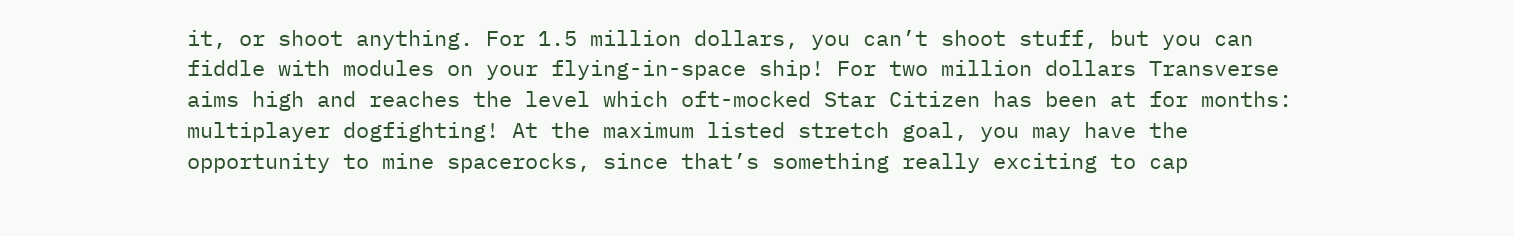it, or shoot anything. For 1.5 million dollars, you can’t shoot stuff, but you can fiddle with modules on your flying-in-space ship! For two million dollars Transverse aims high and reaches the level which oft-mocked Star Citizen has been at for months: multiplayer dogfighting! At the maximum listed stretch goal, you may have the opportunity to mine spacerocks, since that’s something really exciting to cap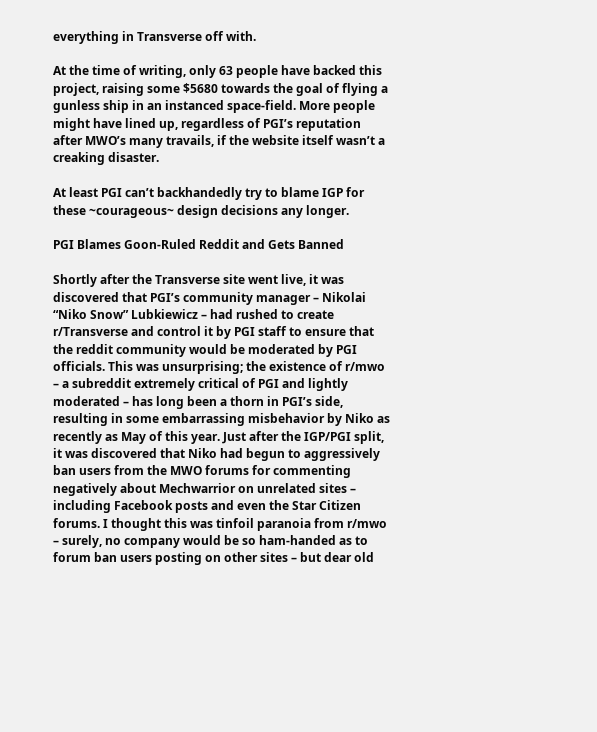everything in Transverse off with.

At the time of writing, only 63 people have backed this project, raising some $5680 towards the goal of flying a gunless ship in an instanced space-field. More people might have lined up, regardless of PGI’s reputation after MWO’s many travails, if the website itself wasn’t a creaking disaster.

At least PGI can’t backhandedly try to blame IGP for these ~courageous~ design decisions any longer.

PGI Blames Goon-Ruled Reddit and Gets Banned

Shortly after the Transverse site went live, it was discovered that PGI’s community manager – Nikolai “Niko Snow” Lubkiewicz – had rushed to create r/Transverse and control it by PGI staff to ensure that the reddit community would be moderated by PGI officials. This was unsurprising; the existence of r/mwo – a subreddit extremely critical of PGI and lightly moderated – has long been a thorn in PGI’s side, resulting in some embarrassing misbehavior by Niko as recently as May of this year. Just after the IGP/PGI split, it was discovered that Niko had begun to aggressively ban users from the MWO forums for commenting negatively about Mechwarrior on unrelated sites – including Facebook posts and even the Star Citizen forums. I thought this was tinfoil paranoia from r/mwo – surely, no company would be so ham-handed as to forum ban users posting on other sites – but dear old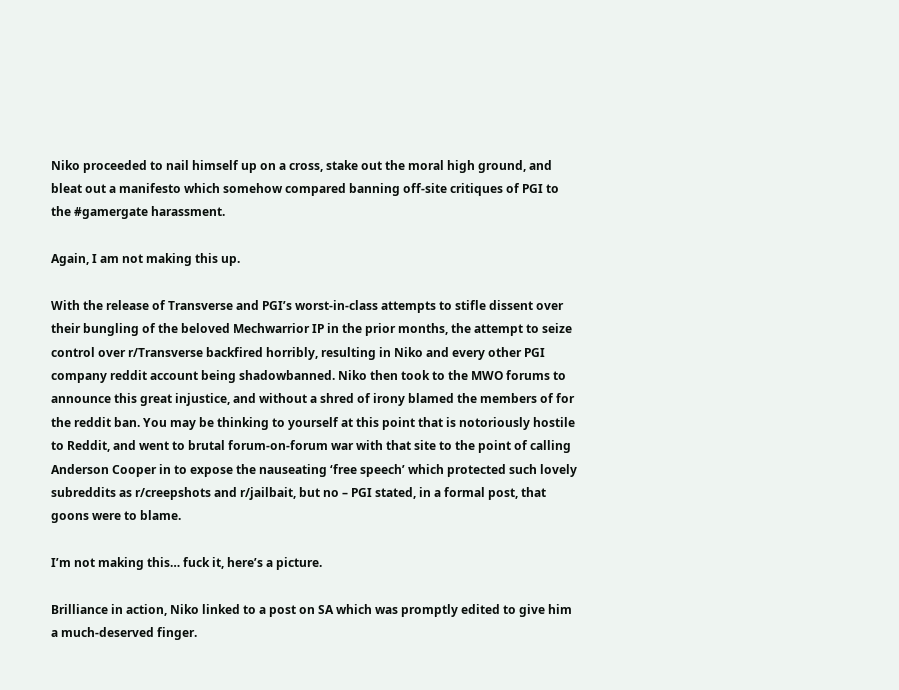Niko proceeded to nail himself up on a cross, stake out the moral high ground, and bleat out a manifesto which somehow compared banning off-site critiques of PGI to the #gamergate harassment.

Again, I am not making this up.

With the release of Transverse and PGI’s worst-in-class attempts to stifle dissent over their bungling of the beloved Mechwarrior IP in the prior months, the attempt to seize control over r/Transverse backfired horribly, resulting in Niko and every other PGI company reddit account being shadowbanned. Niko then took to the MWO forums to announce this great injustice, and without a shred of irony blamed the members of for the reddit ban. You may be thinking to yourself at this point that is notoriously hostile to Reddit, and went to brutal forum-on-forum war with that site to the point of calling Anderson Cooper in to expose the nauseating ‘free speech’ which protected such lovely subreddits as r/creepshots and r/jailbait, but no – PGI stated, in a formal post, that goons were to blame.

I’m not making this… fuck it, here’s a picture.

Brilliance in action, Niko linked to a post on SA which was promptly edited to give him a much-deserved finger.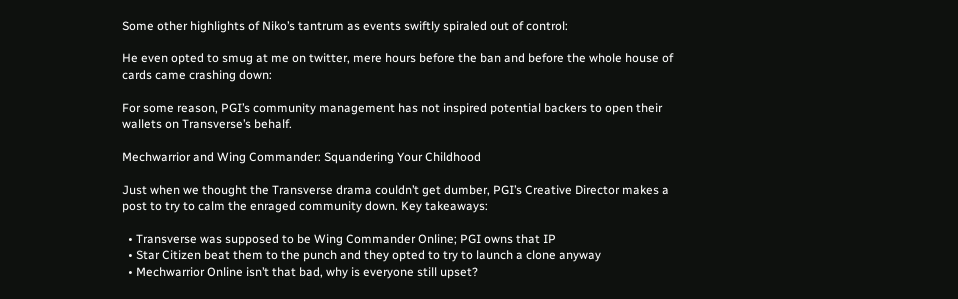Some other highlights of Niko’s tantrum as events swiftly spiraled out of control:

He even opted to smug at me on twitter, mere hours before the ban and before the whole house of cards came crashing down:

For some reason, PGI’s community management has not inspired potential backers to open their wallets on Transverse’s behalf.

Mechwarrior and Wing Commander: Squandering Your Childhood

Just when we thought the Transverse drama couldn’t get dumber, PGI’s Creative Director makes a post to try to calm the enraged community down. Key takeaways:

  • Transverse was supposed to be Wing Commander Online; PGI owns that IP
  • Star Citizen beat them to the punch and they opted to try to launch a clone anyway
  • Mechwarrior Online isn’t that bad, why is everyone still upset?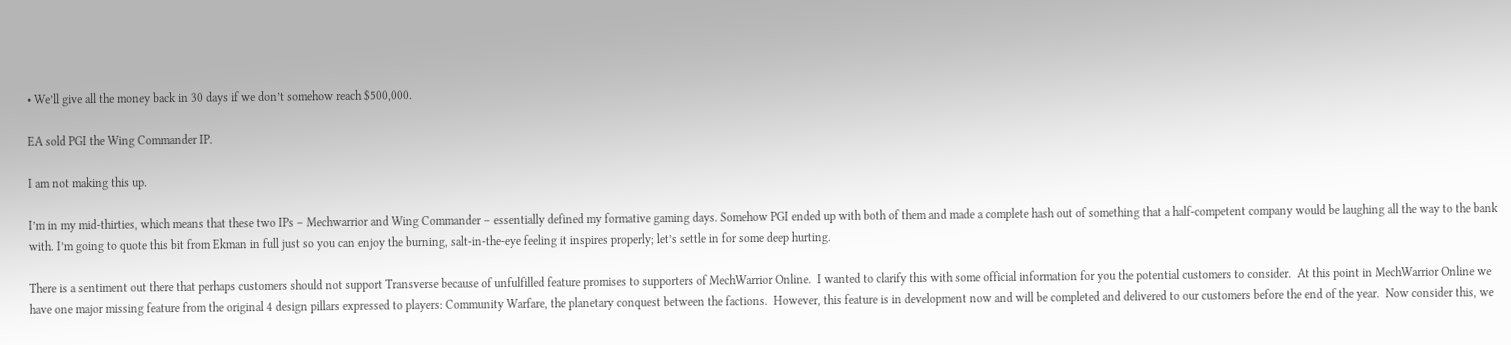• We’ll give all the money back in 30 days if we don’t somehow reach $500,000.

EA sold PGI the Wing Commander IP.

I am not making this up.

I’m in my mid-thirties, which means that these two IPs – Mechwarrior and Wing Commander – essentially defined my formative gaming days. Somehow PGI ended up with both of them and made a complete hash out of something that a half-competent company would be laughing all the way to the bank with. I’m going to quote this bit from Ekman in full just so you can enjoy the burning, salt-in-the-eye feeling it inspires properly; let’s settle in for some deep hurting.

There is a sentiment out there that perhaps customers should not support Transverse because of unfulfilled feature promises to supporters of MechWarrior Online.  I wanted to clarify this with some official information for you the potential customers to consider.  At this point in MechWarrior Online we have one major missing feature from the original 4 design pillars expressed to players: Community Warfare, the planetary conquest between the factions.  However, this feature is in development now and will be completed and delivered to our customers before the end of the year.  Now consider this, we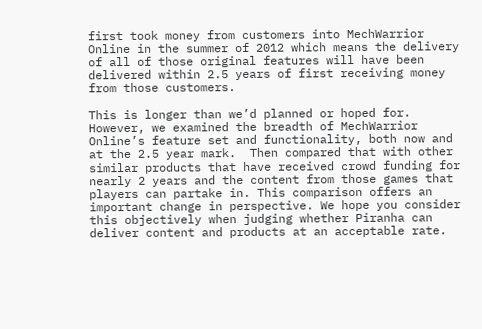first took money from customers into MechWarrior Online in the summer of 2012 which means the delivery of all of those original features will have been delivered within 2.5 years of first receiving money from those customers.

This is longer than we’d planned or hoped for. However, we examined the breadth of MechWarrior Online’s feature set and functionality, both now and at the 2.5 year mark.  Then compared that with other similar products that have received crowd funding for nearly 2 years and the content from those games that players can partake in. This comparison offers an important change in perspective. We hope you consider this objectively when judging whether Piranha can deliver content and products at an acceptable rate.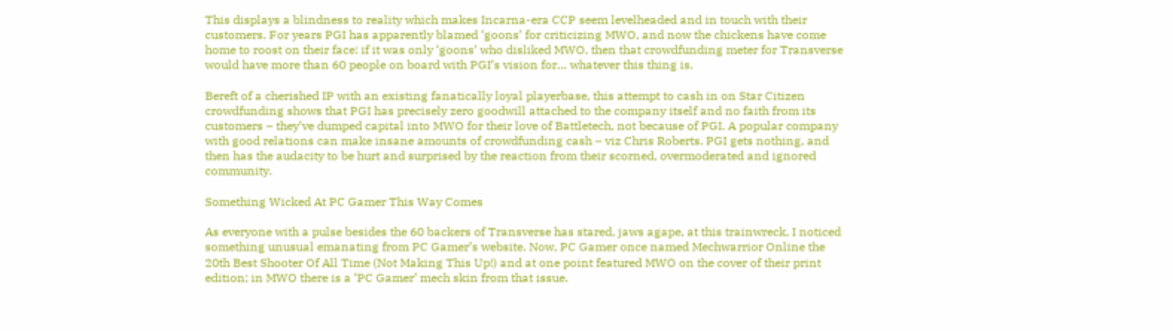This displays a blindness to reality which makes Incarna-era CCP seem levelheaded and in touch with their customers. For years PGI has apparently blamed ‘goons’ for criticizing MWO, and now the chickens have come home to roost on their face: if it was only ‘goons’ who disliked MWO, then that crowdfunding meter for Transverse would have more than 60 people on board with PGI’s vision for… whatever this thing is.

Bereft of a cherished IP with an existing fanatically loyal playerbase, this attempt to cash in on Star Citizen crowdfunding shows that PGI has precisely zero goodwill attached to the company itself and no faith from its customers – they’ve dumped capital into MWO for their love of Battletech, not because of PGI. A popular company with good relations can make insane amounts of crowdfunding cash – viz Chris Roberts. PGI gets nothing, and then has the audacity to be hurt and surprised by the reaction from their scorned, overmoderated and ignored community.

Something Wicked At PC Gamer This Way Comes

As everyone with a pulse besides the 60 backers of Transverse has stared, jaws agape, at this trainwreck, I noticed something unusual emanating from PC Gamer’s website. Now, PC Gamer once named Mechwarrior Online the 20th Best Shooter Of All Time (Not Making This Up!) and at one point featured MWO on the cover of their print edition; in MWO there is a ‘PC Gamer’ mech skin from that issue.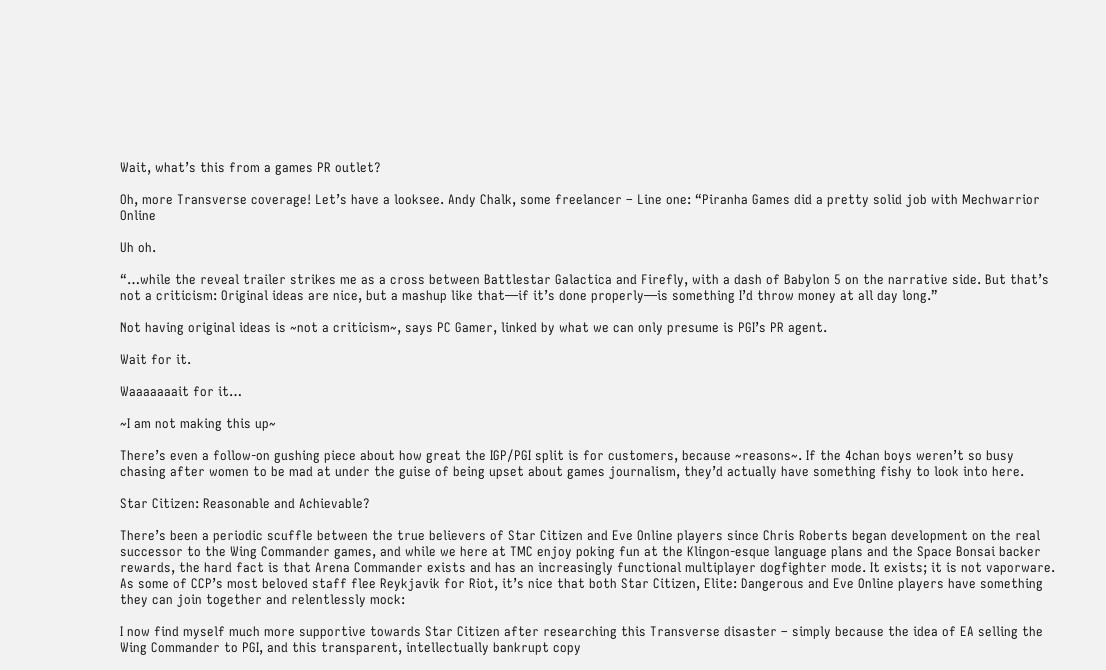Wait, what’s this from a games PR outlet?

Oh, more Transverse coverage! Let’s have a looksee. Andy Chalk, some freelancer – Line one: “Piranha Games did a pretty solid job with Mechwarrior Online

Uh oh.

“…while the reveal trailer strikes me as a cross between Battlestar Galactica and Firefly, with a dash of Babylon 5 on the narrative side. But that’s not a criticism: Original ideas are nice, but a mashup like that—if it’s done properly—is something I’d throw money at all day long.”

Not having original ideas is ~not a criticism~, says PC Gamer, linked by what we can only presume is PGI’s PR agent.

Wait for it.

Waaaaaaait for it…

~I am not making this up~

There’s even a follow-on gushing piece about how great the IGP/PGI split is for customers, because ~reasons~. If the 4chan boys weren’t so busy chasing after women to be mad at under the guise of being upset about games journalism, they’d actually have something fishy to look into here.

Star Citizen: Reasonable and Achievable?

There’s been a periodic scuffle between the true believers of Star Citizen and Eve Online players since Chris Roberts began development on the real successor to the Wing Commander games, and while we here at TMC enjoy poking fun at the Klingon-esque language plans and the Space Bonsai backer rewards, the hard fact is that Arena Commander exists and has an increasingly functional multiplayer dogfighter mode. It exists; it is not vaporware. As some of CCP’s most beloved staff flee Reykjavik for Riot, it’s nice that both Star Citizen, Elite: Dangerous and Eve Online players have something they can join together and relentlessly mock:

I now find myself much more supportive towards Star Citizen after researching this Transverse disaster – simply because the idea of EA selling the Wing Commander to PGI, and this transparent, intellectually bankrupt copy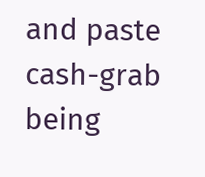and paste cash-grab being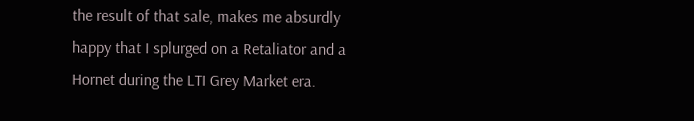the result of that sale, makes me absurdly happy that I splurged on a Retaliator and a Hornet during the LTI Grey Market era.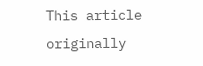This article originally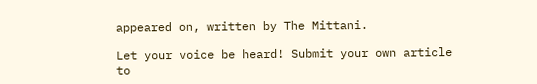appeared on, written by The Mittani.

Let your voice be heard! Submit your own article to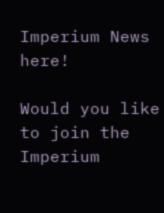Imperium News here!

Would you like to join the Imperium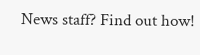News staff? Find out how!